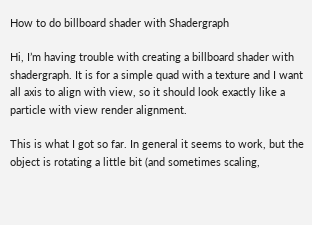How to do billboard shader with Shadergraph

Hi, I’m having trouble with creating a billboard shader with shadergraph. It is for a simple quad with a texture and I want all axis to align with view, so it should look exactly like a particle with view render alignment.

This is what I got so far. In general it seems to work, but the object is rotating a little bit (and sometimes scaling,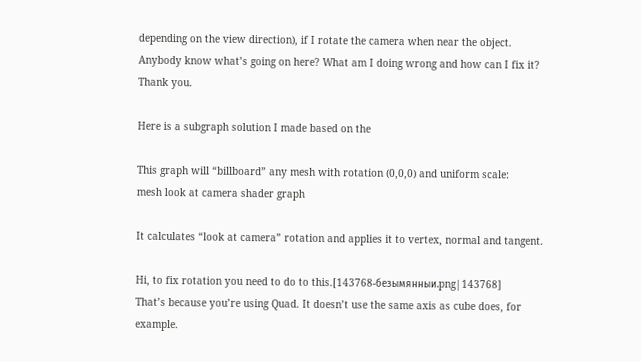depending on the view direction), if I rotate the camera when near the object.
Anybody know what’s going on here? What am I doing wrong and how can I fix it?
Thank you.

Here is a subgraph solution I made based on the

This graph will “billboard” any mesh with rotation (0,0,0) and uniform scale:
mesh look at camera shader graph

It calculates “look at camera” rotation and applies it to vertex, normal and tangent.

Hi, to fix rotation you need to do to this.[143768-безымянныи.png|143768]
That’s because you’re using Quad. It doesn’t use the same axis as cube does, for example.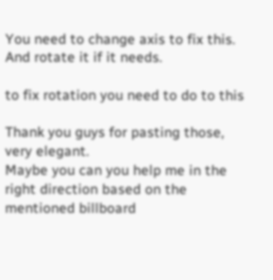You need to change axis to fix this. And rotate it if it needs.

to fix rotation you need to do to this

Thank you guys for pasting those, very elegant.
Maybe you can you help me in the right direction based on the mentioned billboard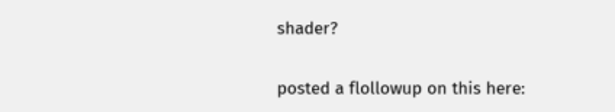shader?

posted a flollowup on this here: